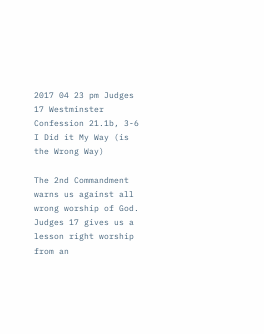2017 04 23 pm Judges 17 Westminster Confession 21.1b, 3-6 I Did it My Way (is the Wrong Way)

The 2nd Commandment warns us against all wrong worship of God. Judges 17 gives us a lesson right worship from an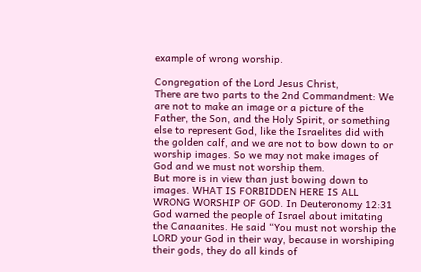example of wrong worship.

Congregation of the Lord Jesus Christ,
There are two parts to the 2nd Commandment: We are not to make an image or a picture of the Father, the Son, and the Holy Spirit, or something else to represent God, like the Israelites did with the golden calf, and we are not to bow down to or worship images. So we may not make images of God and we must not worship them.
But more is in view than just bowing down to images. WHAT IS FORBIDDEN HERE IS ALL WRONG WORSHIP OF GOD. In Deuteronomy 12:31 God warned the people of Israel about imitating the Canaanites. He said “You must not worship the LORD your God in their way, because in worshiping their gods, they do all kinds of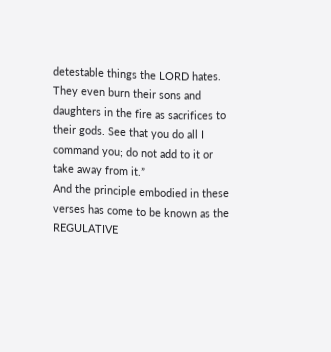detestable things the LORD hates. They even burn their sons and daughters in the fire as sacrifices to their gods. See that you do all I command you; do not add to it or take away from it.”
And the principle embodied in these verses has come to be known as the REGULATIVE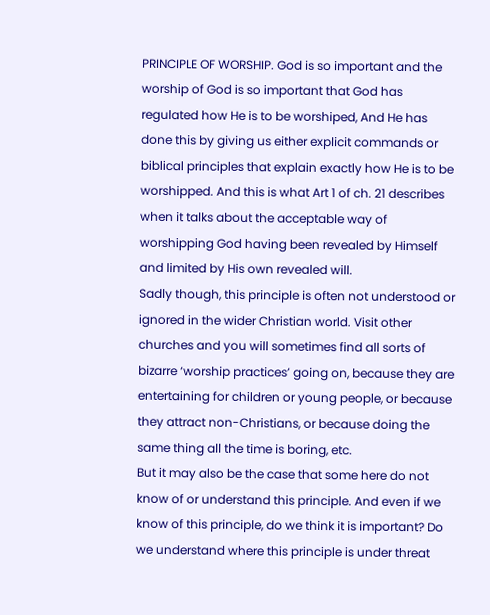PRINCIPLE OF WORSHIP. God is so important and the worship of God is so important that God has regulated how He is to be worshiped, And He has done this by giving us either explicit commands or biblical principles that explain exactly how He is to be worshipped. And this is what Art 1 of ch. 21 describes when it talks about the acceptable way of worshipping God having been revealed by Himself and limited by His own revealed will.
Sadly though, this principle is often not understood or ignored in the wider Christian world. Visit other churches and you will sometimes find all sorts of bizarre ‘worship practices’ going on, because they are entertaining for children or young people, or because they attract non-Christians, or because doing the same thing all the time is boring, etc.
But it may also be the case that some here do not know of or understand this principle. And even if we know of this principle, do we think it is important? Do we understand where this principle is under threat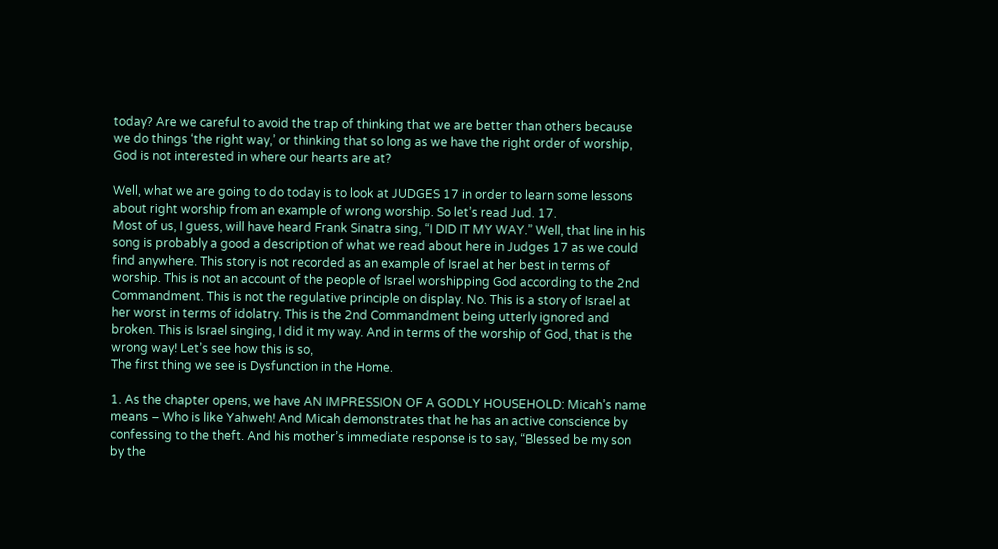today? Are we careful to avoid the trap of thinking that we are better than others because we do things ‘the right way,’ or thinking that so long as we have the right order of worship, God is not interested in where our hearts are at?

Well, what we are going to do today is to look at JUDGES 17 in order to learn some lessons about right worship from an example of wrong worship. So let’s read Jud. 17.
Most of us, I guess, will have heard Frank Sinatra sing, “I DID IT MY WAY.” Well, that line in his song is probably a good a description of what we read about here in Judges 17 as we could find anywhere. This story is not recorded as an example of Israel at her best in terms of worship. This is not an account of the people of Israel worshipping God according to the 2nd Commandment. This is not the regulative principle on display. No. This is a story of Israel at her worst in terms of idolatry. This is the 2nd Commandment being utterly ignored and broken. This is Israel singing, I did it my way. And in terms of the worship of God, that is the wrong way! Let’s see how this is so,
The first thing we see is Dysfunction in the Home.

1. As the chapter opens, we have AN IMPRESSION OF A GODLY HOUSEHOLD: Micah’s name means – Who is like Yahweh! And Micah demonstrates that he has an active conscience by confessing to the theft. And his mother’s immediate response is to say, “Blessed be my son by the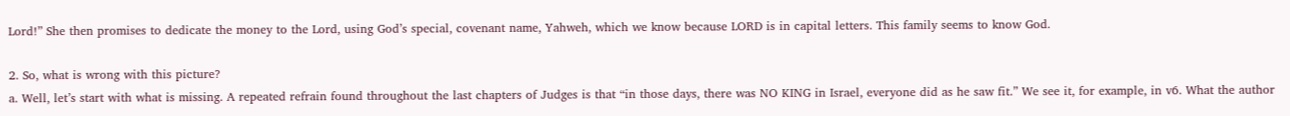Lord!” She then promises to dedicate the money to the Lord, using God’s special, covenant name, Yahweh, which we know because LORD is in capital letters. This family seems to know God.

2. So, what is wrong with this picture?
a. Well, let’s start with what is missing. A repeated refrain found throughout the last chapters of Judges is that “in those days, there was NO KING in Israel, everyone did as he saw fit.” We see it, for example, in v6. What the author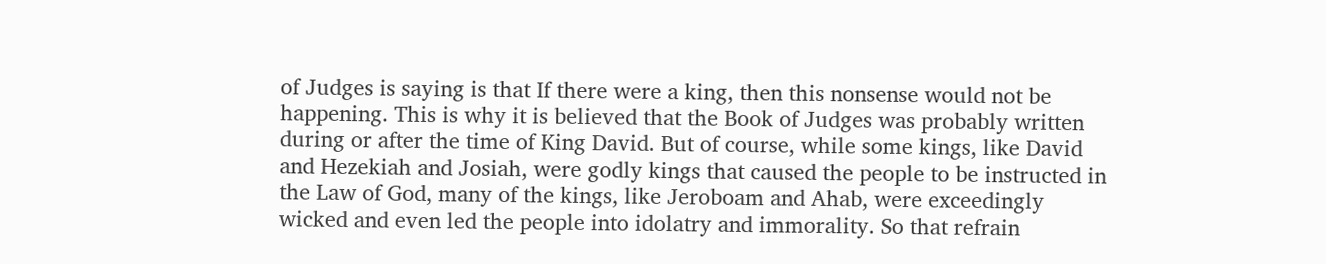of Judges is saying is that If there were a king, then this nonsense would not be happening. This is why it is believed that the Book of Judges was probably written during or after the time of King David. But of course, while some kings, like David and Hezekiah and Josiah, were godly kings that caused the people to be instructed in the Law of God, many of the kings, like Jeroboam and Ahab, were exceedingly wicked and even led the people into idolatry and immorality. So that refrain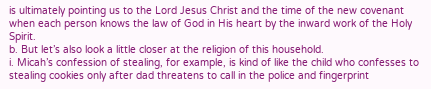is ultimately pointing us to the Lord Jesus Christ and the time of the new covenant when each person knows the law of God in His heart by the inward work of the Holy Spirit.
b. But let’s also look a little closer at the religion of this household.
i. Micah’s confession of stealing, for example, is kind of like the child who confesses to stealing cookies only after dad threatens to call in the police and fingerprint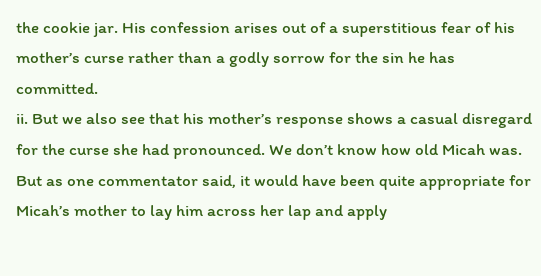the cookie jar. His confession arises out of a superstitious fear of his mother’s curse rather than a godly sorrow for the sin he has committed.
ii. But we also see that his mother’s response shows a casual disregard for the curse she had pronounced. We don’t know how old Micah was. But as one commentator said, it would have been quite appropriate for Micah’s mother to lay him across her lap and apply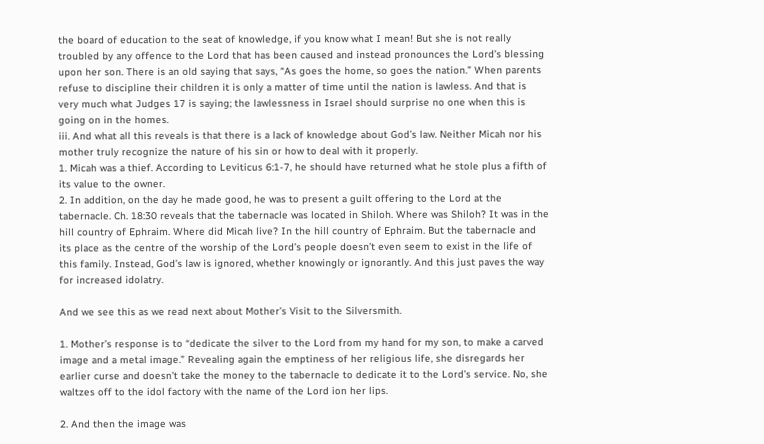the board of education to the seat of knowledge, if you know what I mean! But she is not really troubled by any offence to the Lord that has been caused and instead pronounces the Lord’s blessing upon her son. There is an old saying that says, “As goes the home, so goes the nation.” When parents refuse to discipline their children it is only a matter of time until the nation is lawless. And that is very much what Judges 17 is saying; the lawlessness in Israel should surprise no one when this is going on in the homes.
iii. And what all this reveals is that there is a lack of knowledge about God’s law. Neither Micah nor his mother truly recognize the nature of his sin or how to deal with it properly.
1. Micah was a thief. According to Leviticus 6:1-7, he should have returned what he stole plus a fifth of its value to the owner.
2. In addition, on the day he made good, he was to present a guilt offering to the Lord at the tabernacle. Ch. 18:30 reveals that the tabernacle was located in Shiloh. Where was Shiloh? It was in the hill country of Ephraim. Where did Micah live? In the hill country of Ephraim. But the tabernacle and its place as the centre of the worship of the Lord’s people doesn’t even seem to exist in the life of this family. Instead, God’s law is ignored, whether knowingly or ignorantly. And this just paves the way for increased idolatry.

And we see this as we read next about Mother’s Visit to the Silversmith.

1. Mother’s response is to “dedicate the silver to the Lord from my hand for my son, to make a carved image and a metal image.” Revealing again the emptiness of her religious life, she disregards her earlier curse and doesn’t take the money to the tabernacle to dedicate it to the Lord’s service. No, she waltzes off to the idol factory with the name of the Lord ion her lips.

2. And then the image was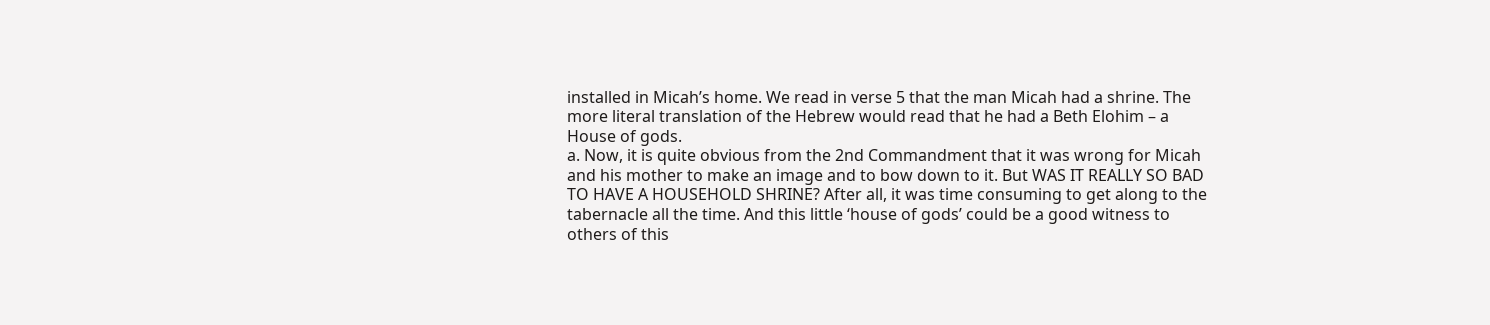installed in Micah’s home. We read in verse 5 that the man Micah had a shrine. The more literal translation of the Hebrew would read that he had a Beth Elohim – a House of gods.
a. Now, it is quite obvious from the 2nd Commandment that it was wrong for Micah and his mother to make an image and to bow down to it. But WAS IT REALLY SO BAD TO HAVE A HOUSEHOLD SHRINE? After all, it was time consuming to get along to the tabernacle all the time. And this little ‘house of gods’ could be a good witness to others of this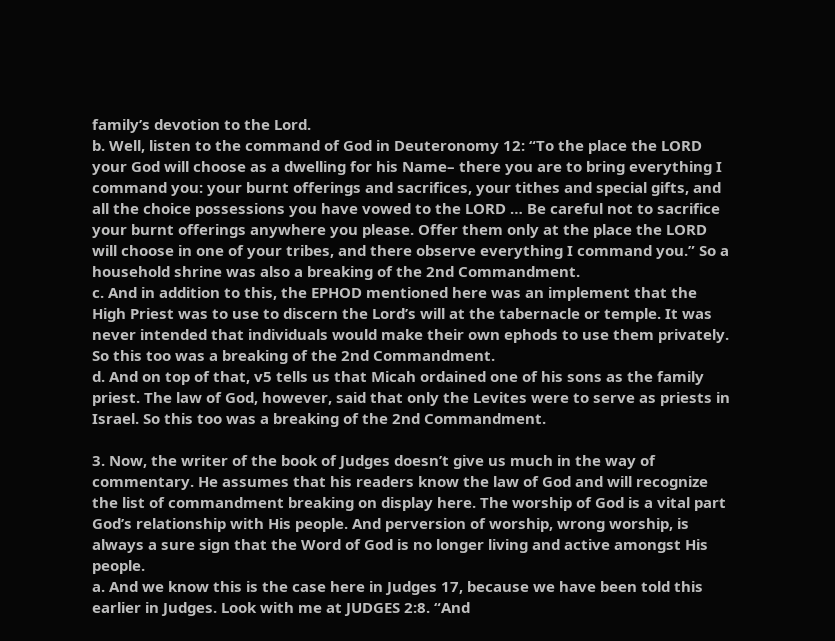family’s devotion to the Lord.
b. Well, listen to the command of God in Deuteronomy 12: “To the place the LORD your God will choose as a dwelling for his Name– there you are to bring everything I command you: your burnt offerings and sacrifices, your tithes and special gifts, and all the choice possessions you have vowed to the LORD … Be careful not to sacrifice your burnt offerings anywhere you please. Offer them only at the place the LORD will choose in one of your tribes, and there observe everything I command you.” So a household shrine was also a breaking of the 2nd Commandment.
c. And in addition to this, the EPHOD mentioned here was an implement that the High Priest was to use to discern the Lord’s will at the tabernacle or temple. It was never intended that individuals would make their own ephods to use them privately. So this too was a breaking of the 2nd Commandment.
d. And on top of that, v5 tells us that Micah ordained one of his sons as the family priest. The law of God, however, said that only the Levites were to serve as priests in Israel. So this too was a breaking of the 2nd Commandment.

3. Now, the writer of the book of Judges doesn’t give us much in the way of commentary. He assumes that his readers know the law of God and will recognize the list of commandment breaking on display here. The worship of God is a vital part God’s relationship with His people. And perversion of worship, wrong worship, is always a sure sign that the Word of God is no longer living and active amongst His people.
a. And we know this is the case here in Judges 17, because we have been told this earlier in Judges. Look with me at JUDGES 2:8. “And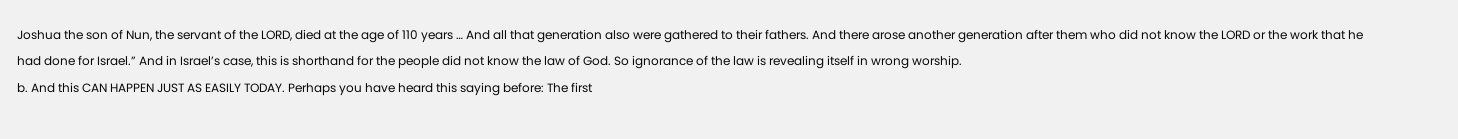Joshua the son of Nun, the servant of the LORD, died at the age of 110 years … And all that generation also were gathered to their fathers. And there arose another generation after them who did not know the LORD or the work that he had done for Israel.” And in Israel’s case, this is shorthand for the people did not know the law of God. So ignorance of the law is revealing itself in wrong worship.
b. And this CAN HAPPEN JUST AS EASILY TODAY. Perhaps you have heard this saying before: The first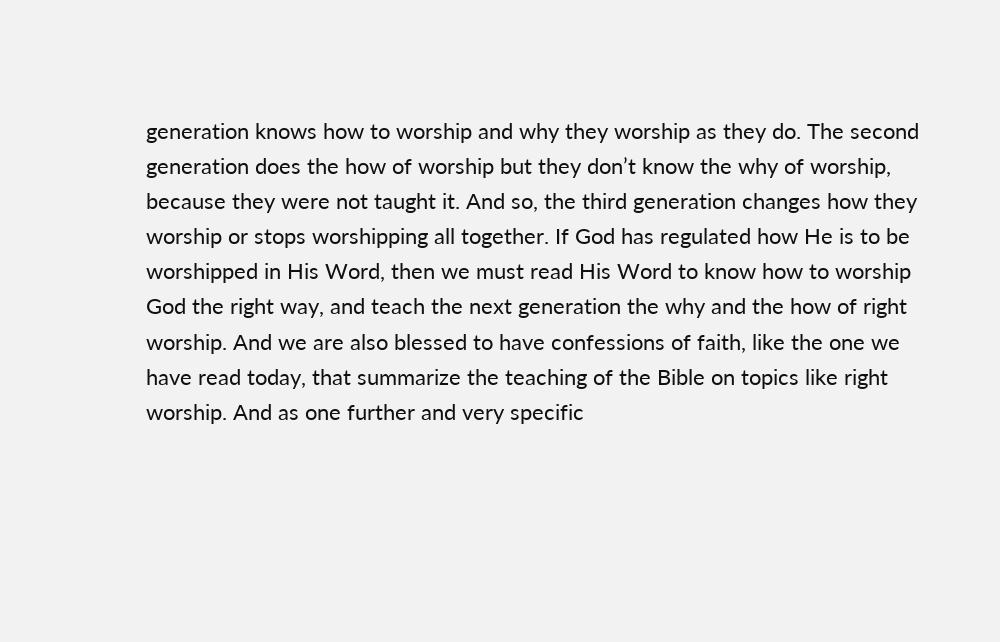generation knows how to worship and why they worship as they do. The second generation does the how of worship but they don’t know the why of worship, because they were not taught it. And so, the third generation changes how they worship or stops worshipping all together. If God has regulated how He is to be worshipped in His Word, then we must read His Word to know how to worship God the right way, and teach the next generation the why and the how of right worship. And we are also blessed to have confessions of faith, like the one we have read today, that summarize the teaching of the Bible on topics like right worship. And as one further and very specific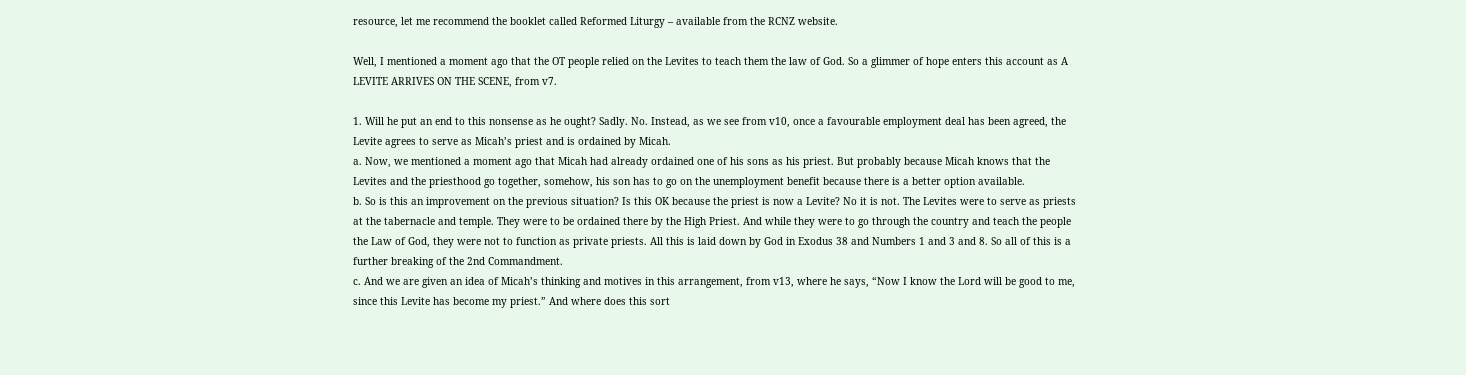resource, let me recommend the booklet called Reformed Liturgy – available from the RCNZ website.

Well, I mentioned a moment ago that the OT people relied on the Levites to teach them the law of God. So a glimmer of hope enters this account as A LEVITE ARRIVES ON THE SCENE, from v7.

1. Will he put an end to this nonsense as he ought? Sadly. No. Instead, as we see from v10, once a favourable employment deal has been agreed, the Levite agrees to serve as Micah’s priest and is ordained by Micah.
a. Now, we mentioned a moment ago that Micah had already ordained one of his sons as his priest. But probably because Micah knows that the Levites and the priesthood go together, somehow, his son has to go on the unemployment benefit because there is a better option available.
b. So is this an improvement on the previous situation? Is this OK because the priest is now a Levite? No it is not. The Levites were to serve as priests at the tabernacle and temple. They were to be ordained there by the High Priest. And while they were to go through the country and teach the people the Law of God, they were not to function as private priests. All this is laid down by God in Exodus 38 and Numbers 1 and 3 and 8. So all of this is a further breaking of the 2nd Commandment.
c. And we are given an idea of Micah’s thinking and motives in this arrangement, from v13, where he says, “Now I know the Lord will be good to me, since this Levite has become my priest.” And where does this sort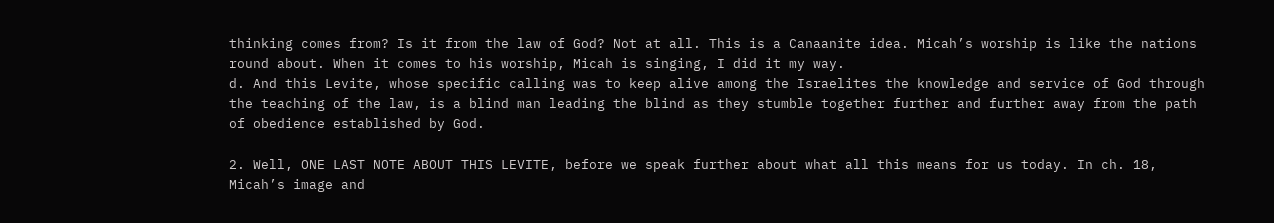thinking comes from? Is it from the law of God? Not at all. This is a Canaanite idea. Micah’s worship is like the nations round about. When it comes to his worship, Micah is singing, I did it my way.
d. And this Levite, whose specific calling was to keep alive among the Israelites the knowledge and service of God through the teaching of the law, is a blind man leading the blind as they stumble together further and further away from the path of obedience established by God.

2. Well, ONE LAST NOTE ABOUT THIS LEVITE, before we speak further about what all this means for us today. In ch. 18, Micah’s image and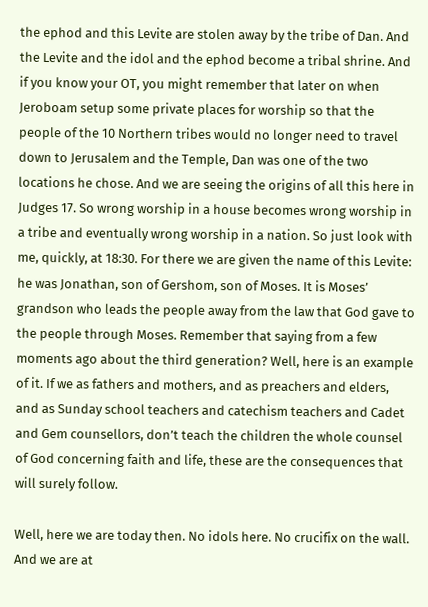the ephod and this Levite are stolen away by the tribe of Dan. And the Levite and the idol and the ephod become a tribal shrine. And if you know your OT, you might remember that later on when Jeroboam setup some private places for worship so that the people of the 10 Northern tribes would no longer need to travel down to Jerusalem and the Temple, Dan was one of the two locations he chose. And we are seeing the origins of all this here in Judges 17. So wrong worship in a house becomes wrong worship in a tribe and eventually wrong worship in a nation. So just look with me, quickly, at 18:30. For there we are given the name of this Levite: he was Jonathan, son of Gershom, son of Moses. It is Moses’ grandson who leads the people away from the law that God gave to the people through Moses. Remember that saying from a few moments ago about the third generation? Well, here is an example of it. If we as fathers and mothers, and as preachers and elders, and as Sunday school teachers and catechism teachers and Cadet and Gem counsellors, don’t teach the children the whole counsel of God concerning faith and life, these are the consequences that will surely follow.

Well, here we are today then. No idols here. No crucifix on the wall. And we are at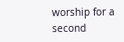worship for a second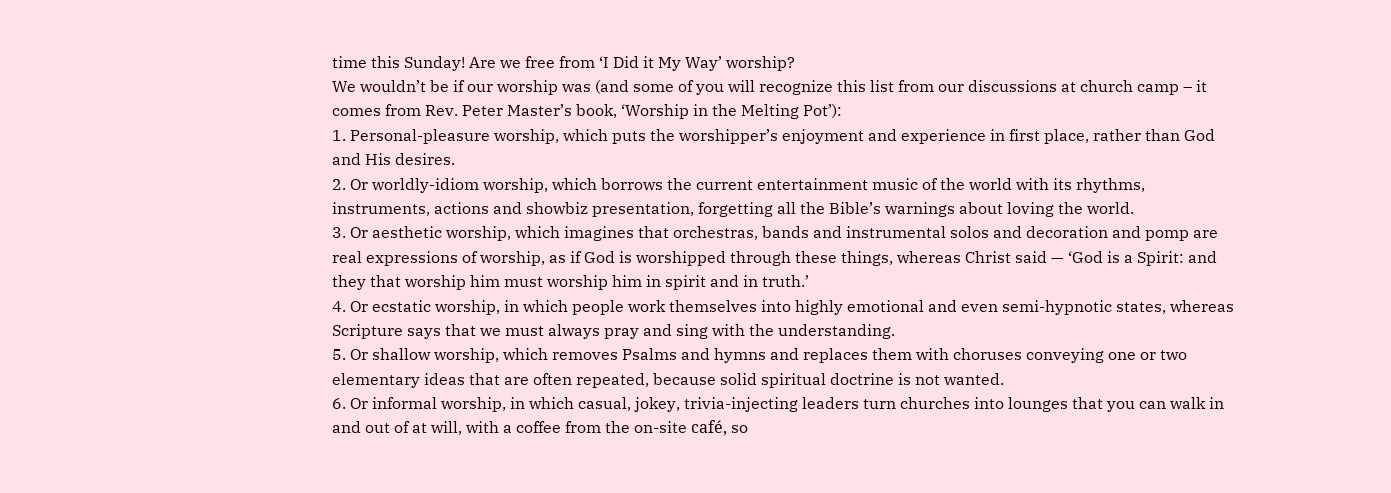time this Sunday! Are we free from ‘I Did it My Way’ worship?
We wouldn’t be if our worship was (and some of you will recognize this list from our discussions at church camp – it comes from Rev. Peter Master’s book, ‘Worship in the Melting Pot’):
1. Personal-pleasure worship, which puts the worshipper’s enjoyment and experience in first place, rather than God and His desires.
2. Or worldly-idiom worship, which borrows the current entertainment music of the world with its rhythms, instruments, actions and showbiz presentation, forgetting all the Bible’s warnings about loving the world.
3. Or aesthetic worship, which imagines that orchestras, bands and instrumental solos and decoration and pomp are real expressions of worship, as if God is worshipped through these things, whereas Christ said — ‘God is a Spirit: and they that worship him must worship him in spirit and in truth.’
4. Or ecstatic worship, in which people work themselves into highly emotional and even semi-hypnotic states, whereas Scripture says that we must always pray and sing with the understanding.
5. Or shallow worship, which removes Psalms and hymns and replaces them with choruses conveying one or two elementary ideas that are often repeated, because solid spiritual doctrine is not wanted.
6. Or informal worship, in which casual, jokey, trivia-injecting leaders turn churches into lounges that you can walk in and out of at will, with a coffee from the on-site café, so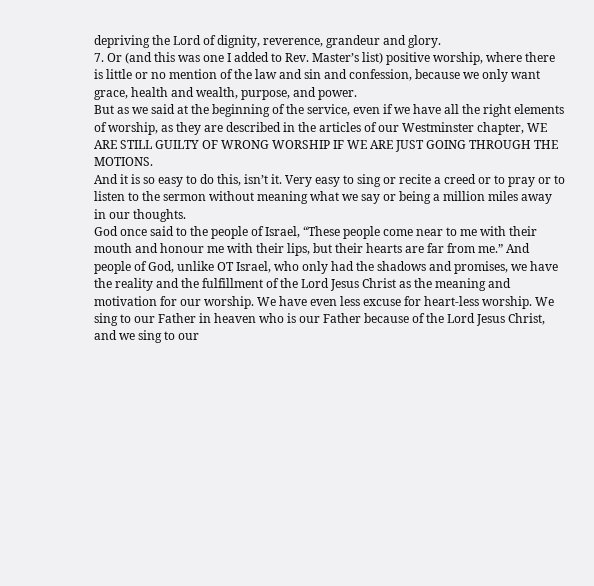depriving the Lord of dignity, reverence, grandeur and glory.
7. Or (and this was one I added to Rev. Master’s list) positive worship, where there is little or no mention of the law and sin and confession, because we only want grace, health and wealth, purpose, and power.
But as we said at the beginning of the service, even if we have all the right elements of worship, as they are described in the articles of our Westminster chapter, WE ARE STILL GUILTY OF WRONG WORSHIP IF WE ARE JUST GOING THROUGH THE MOTIONS.
And it is so easy to do this, isn’t it. Very easy to sing or recite a creed or to pray or to listen to the sermon without meaning what we say or being a million miles away in our thoughts.
God once said to the people of Israel, “These people come near to me with their mouth and honour me with their lips, but their hearts are far from me.” And people of God, unlike OT Israel, who only had the shadows and promises, we have the reality and the fulfillment of the Lord Jesus Christ as the meaning and motivation for our worship. We have even less excuse for heart-less worship. We sing to our Father in heaven who is our Father because of the Lord Jesus Christ, and we sing to our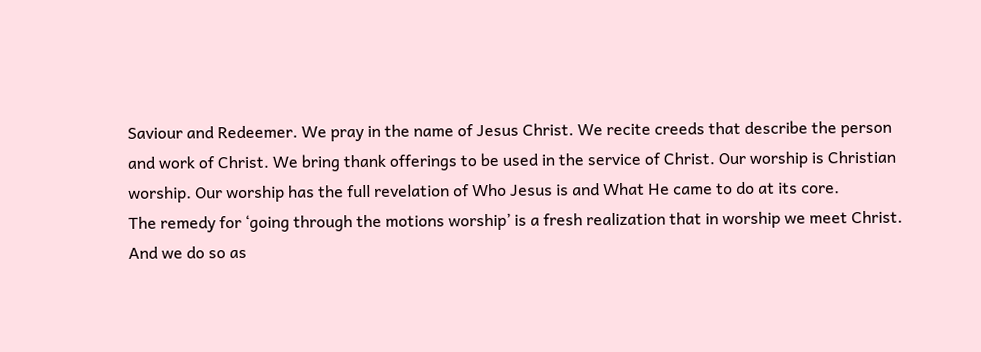Saviour and Redeemer. We pray in the name of Jesus Christ. We recite creeds that describe the person and work of Christ. We bring thank offerings to be used in the service of Christ. Our worship is Christian worship. Our worship has the full revelation of Who Jesus is and What He came to do at its core.
The remedy for ‘going through the motions worship’ is a fresh realization that in worship we meet Christ. And we do so as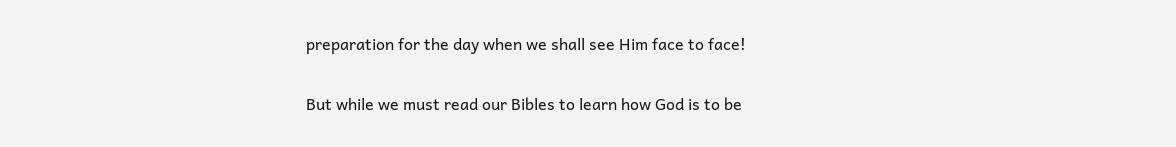preparation for the day when we shall see Him face to face!

But while we must read our Bibles to learn how God is to be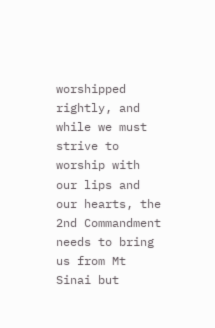worshipped rightly, and while we must strive to worship with our lips and our hearts, the 2nd Commandment needs to bring us from Mt Sinai but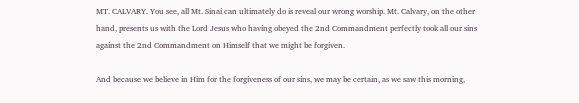MT. CALVARY. You see, all Mt. Sinai can ultimately do is reveal our wrong worship. Mt. Calvary, on the other hand, presents us with the Lord Jesus who having obeyed the 2nd Commandment perfectly took all our sins against the 2nd Commandment on Himself that we might be forgiven.

And because we believe in Him for the forgiveness of our sins, we may be certain, as we saw this morning,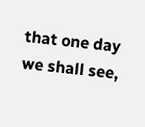that one day we shall see,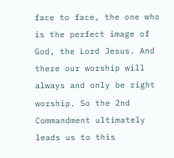face to face, the one who is the perfect image of God, the Lord Jesus. And there our worship will always and only be right worship. So the 2nd Commandment ultimately leads us to this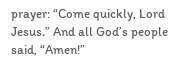prayer: “Come quickly, Lord Jesus.” And all God’s people said, “Amen!”